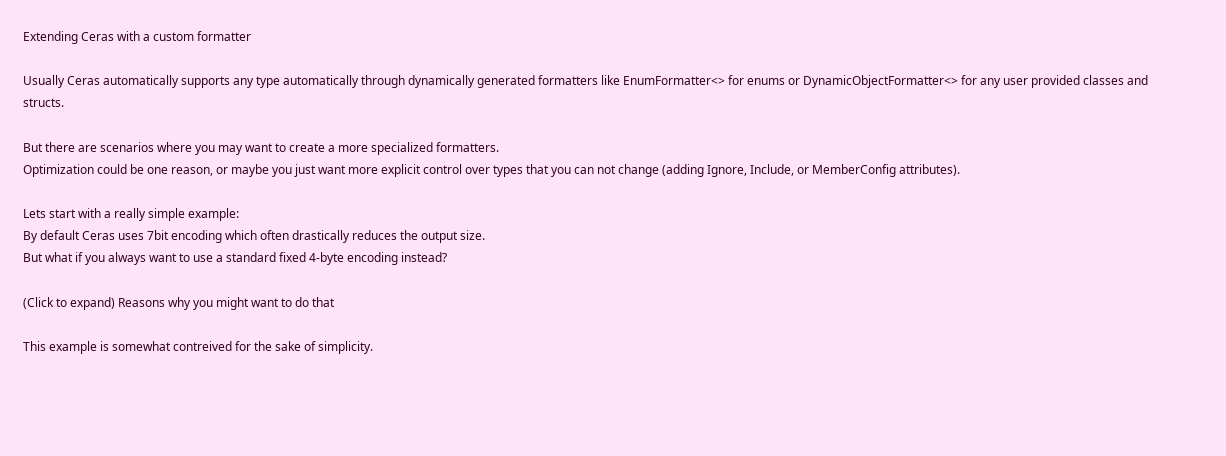Extending Ceras with a custom formatter

Usually Ceras automatically supports any type automatically through dynamically generated formatters like EnumFormatter<> for enums or DynamicObjectFormatter<> for any user provided classes and structs.

But there are scenarios where you may want to create a more specialized formatters.
Optimization could be one reason, or maybe you just want more explicit control over types that you can not change (adding Ignore, Include, or MemberConfig attributes).

Lets start with a really simple example:
By default Ceras uses 7bit encoding which often drastically reduces the output size.
But what if you always want to use a standard fixed 4-byte encoding instead?

(Click to expand) Reasons why you might want to do that

This example is somewhat contreived for the sake of simplicity.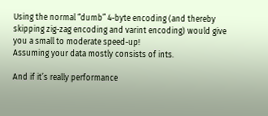Using the normal “dumb” 4-byte encoding (and thereby skipping zig-zag encoding and varint encoding) would give you a small to moderate speed-up!
Assuming your data mostly consists of ints.

And if it’s really performance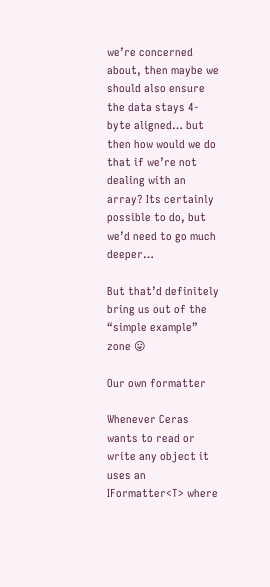we’re concerned about, then maybe we should also ensure the data stays 4-byte aligned… but then how would we do that if we’re not dealing with an array? Its certainly possible to do, but we’d need to go much deeper…

But that’d definitely bring us out of the “simple example” zone 😛

Our own formatter

Whenever Ceras wants to read or write any object it uses an IFormatter<T> where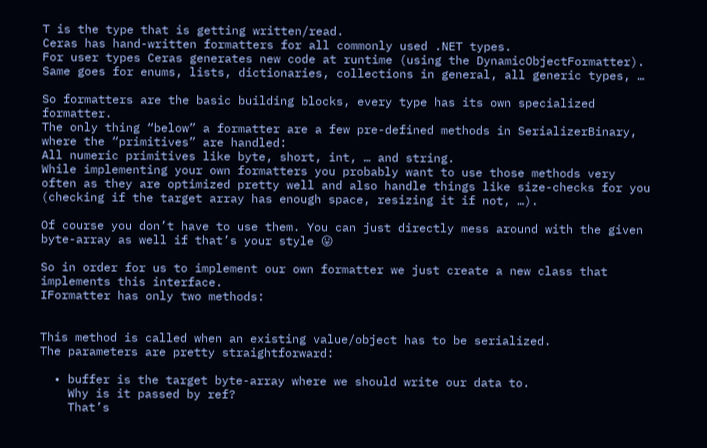T is the type that is getting written/read.
Ceras has hand-written formatters for all commonly used .NET types.
For user types Ceras generates new code at runtime (using the DynamicObjectFormatter). Same goes for enums, lists, dictionaries, collections in general, all generic types, …

So formatters are the basic building blocks, every type has its own specialized formatter.
The only thing “below” a formatter are a few pre-defined methods in SerializerBinary, where the “primitives” are handled:
All numeric primitives like byte, short, int, … and string.
While implementing your own formatters you probably want to use those methods very often as they are optimized pretty well and also handle things like size-checks for you (checking if the target array has enough space, resizing it if not, …).

Of course you don’t have to use them. You can just directly mess around with the given byte-array as well if that’s your style 😛

So in order for us to implement our own formatter we just create a new class that implements this interface.
IFormatter has only two methods:


This method is called when an existing value/object has to be serialized.
The parameters are pretty straightforward:

  • buffer is the target byte-array where we should write our data to.
    Why is it passed by ref?
    That’s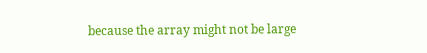because the array might not be large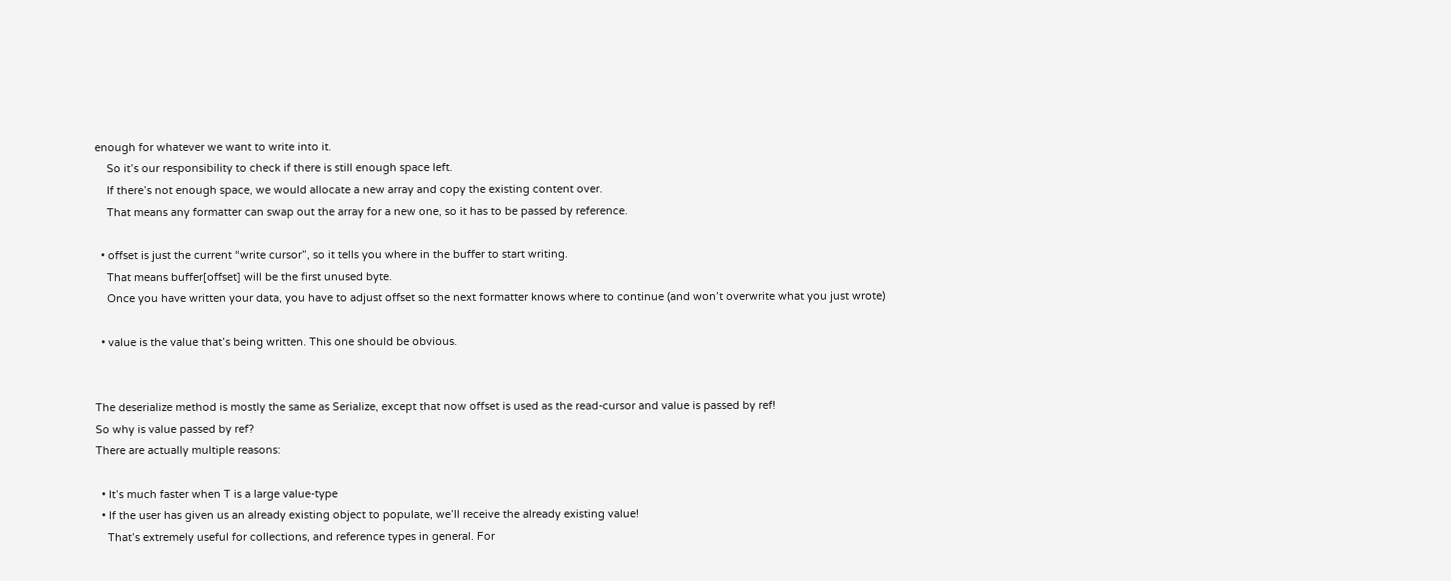enough for whatever we want to write into it.
    So it’s our responsibility to check if there is still enough space left.
    If there’s not enough space, we would allocate a new array and copy the existing content over.
    That means any formatter can swap out the array for a new one, so it has to be passed by reference.

  • offset is just the current “write cursor”, so it tells you where in the buffer to start writing.
    That means buffer[offset] will be the first unused byte.
    Once you have written your data, you have to adjust offset so the next formatter knows where to continue (and won’t overwrite what you just wrote)

  • value is the value that’s being written. This one should be obvious.


The deserialize method is mostly the same as Serialize, except that now offset is used as the read-cursor and value is passed by ref!
So why is value passed by ref?
There are actually multiple reasons:

  • It’s much faster when T is a large value-type
  • If the user has given us an already existing object to populate, we’ll receive the already existing value!
    That’s extremely useful for collections, and reference types in general. For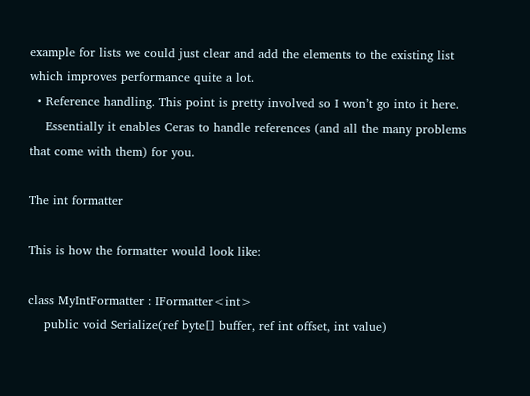example for lists we could just clear and add the elements to the existing list which improves performance quite a lot.
  • Reference handling. This point is pretty involved so I won’t go into it here.
    Essentially it enables Ceras to handle references (and all the many problems that come with them) for you.

The int formatter

This is how the formatter would look like:

class MyIntFormatter : IFormatter<int>
    public void Serialize(ref byte[] buffer, ref int offset, int value)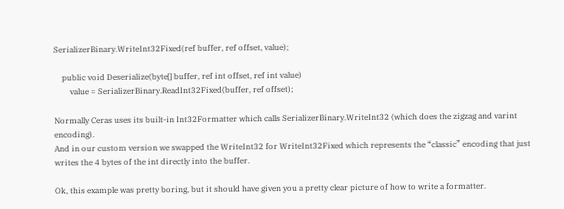SerializerBinary.WriteInt32Fixed(ref buffer, ref offset, value);

    public void Deserialize(byte[] buffer, ref int offset, ref int value)
        value = SerializerBinary.ReadInt32Fixed(buffer, ref offset);

Normally Ceras uses its built-in Int32Formatter which calls SerializerBinary.WriteInt32 (which does the zigzag and varint encoding).
And in our custom version we swapped the WriteInt32 for WriteInt32Fixed which represents the “classic” encoding that just writes the 4 bytes of the int directly into the buffer.

Ok, this example was pretty boring, but it should have given you a pretty clear picture of how to write a formatter.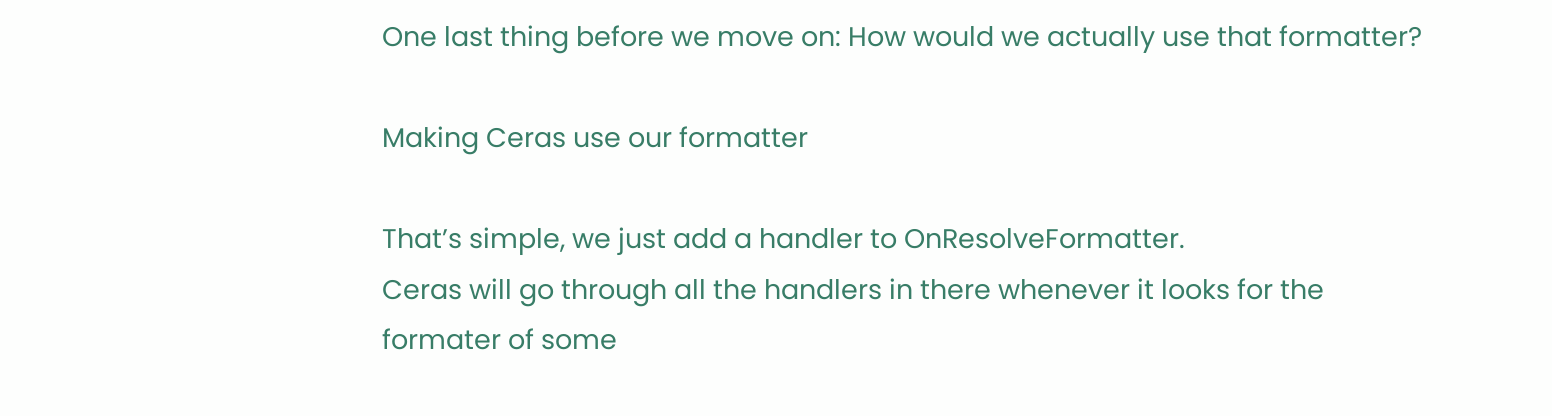One last thing before we move on: How would we actually use that formatter?

Making Ceras use our formatter

That’s simple, we just add a handler to OnResolveFormatter.
Ceras will go through all the handlers in there whenever it looks for the formater of some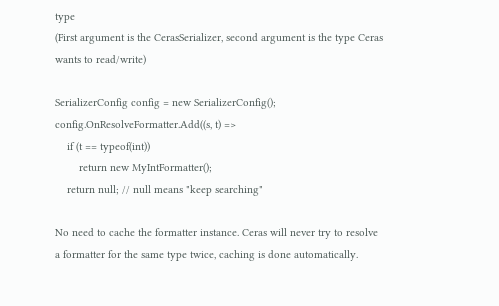type
(First argument is the CerasSerializer, second argument is the type Ceras wants to read/write)

SerializerConfig config = new SerializerConfig();
config.OnResolveFormatter.Add((s, t) =>
    if (t == typeof(int))
        return new MyIntFormatter();
    return null; // null means "keep searching"

No need to cache the formatter instance. Ceras will never try to resolve a formatter for the same type twice, caching is done automatically.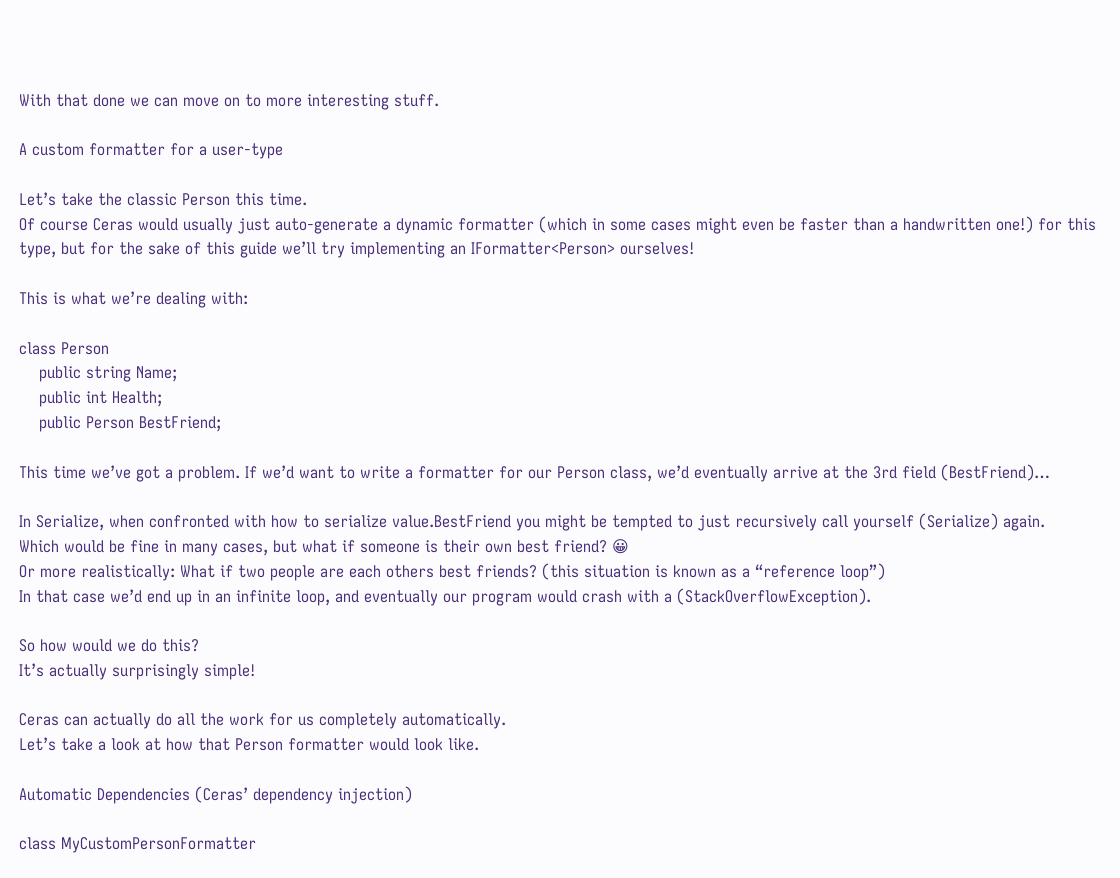With that done we can move on to more interesting stuff.

A custom formatter for a user-type

Let’s take the classic Person this time.
Of course Ceras would usually just auto-generate a dynamic formatter (which in some cases might even be faster than a handwritten one!) for this type, but for the sake of this guide we’ll try implementing an IFormatter<Person> ourselves!

This is what we’re dealing with:

class Person
    public string Name;
    public int Health;
    public Person BestFriend;

This time we’ve got a problem. If we’d want to write a formatter for our Person class, we’d eventually arrive at the 3rd field (BestFriend)…

In Serialize, when confronted with how to serialize value.BestFriend you might be tempted to just recursively call yourself (Serialize) again.
Which would be fine in many cases, but what if someone is their own best friend? 😀
Or more realistically: What if two people are each others best friends? (this situation is known as a “reference loop”)
In that case we’d end up in an infinite loop, and eventually our program would crash with a (StackOverflowException).

So how would we do this?
It’s actually surprisingly simple!

Ceras can actually do all the work for us completely automatically.
Let’s take a look at how that Person formatter would look like.

Automatic Dependencies (Ceras’ dependency injection)

class MyCustomPersonFormatter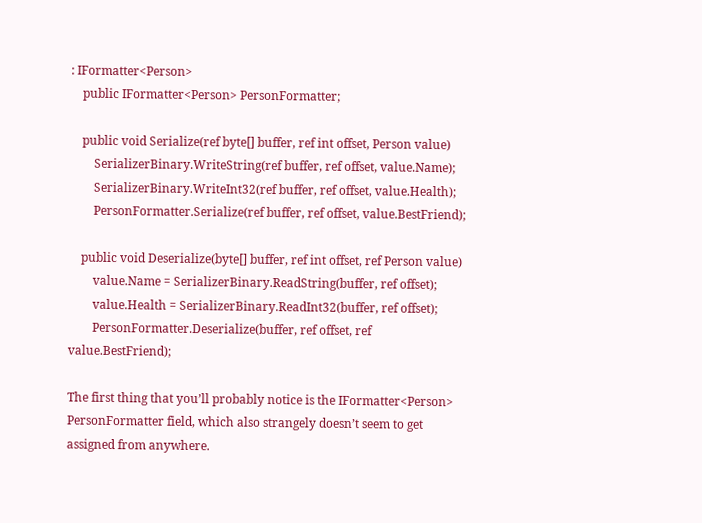: IFormatter<Person>
    public IFormatter<Person> PersonFormatter;

    public void Serialize(ref byte[] buffer, ref int offset, Person value)
        SerializerBinary.WriteString(ref buffer, ref offset, value.Name);
        SerializerBinary.WriteInt32(ref buffer, ref offset, value.Health);
        PersonFormatter.Serialize(ref buffer, ref offset, value.BestFriend);

    public void Deserialize(byte[] buffer, ref int offset, ref Person value)
        value.Name = SerializerBinary.ReadString(buffer, ref offset);
        value.Health = SerializerBinary.ReadInt32(buffer, ref offset);
        PersonFormatter.Deserialize(buffer, ref offset, ref value.BestFriend);

The first thing that you’ll probably notice is the IFormatter<Person> PersonFormatter field, which also strangely doesn’t seem to get assigned from anywhere.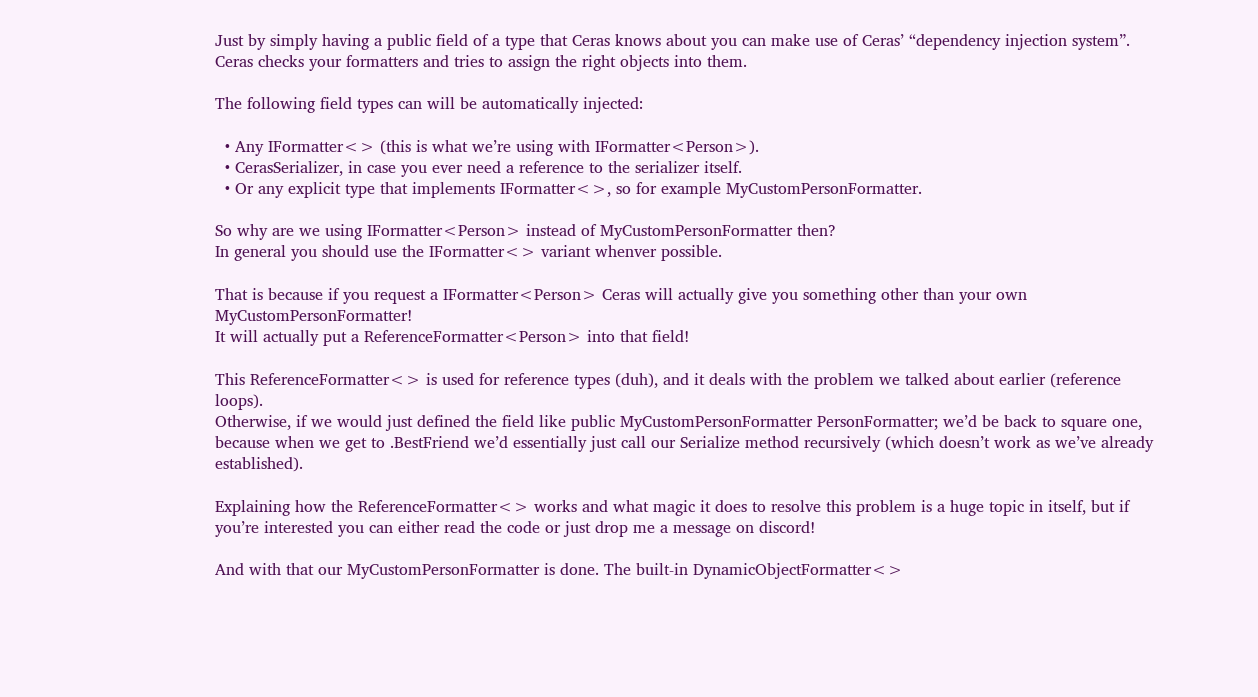Just by simply having a public field of a type that Ceras knows about you can make use of Ceras’ “dependency injection system”.
Ceras checks your formatters and tries to assign the right objects into them.

The following field types can will be automatically injected:

  • Any IFormatter<> (this is what we’re using with IFormatter<Person>).
  • CerasSerializer, in case you ever need a reference to the serializer itself.
  • Or any explicit type that implements IFormatter<>, so for example MyCustomPersonFormatter.

So why are we using IFormatter<Person> instead of MyCustomPersonFormatter then?
In general you should use the IFormatter<> variant whenver possible.

That is because if you request a IFormatter<Person> Ceras will actually give you something other than your own MyCustomPersonFormatter!
It will actually put a ReferenceFormatter<Person> into that field!

This ReferenceFormatter<> is used for reference types (duh), and it deals with the problem we talked about earlier (reference loops).
Otherwise, if we would just defined the field like public MyCustomPersonFormatter PersonFormatter; we’d be back to square one, because when we get to .BestFriend we’d essentially just call our Serialize method recursively (which doesn’t work as we’ve already established).

Explaining how the ReferenceFormatter<> works and what magic it does to resolve this problem is a huge topic in itself, but if you’re interested you can either read the code or just drop me a message on discord!

And with that our MyCustomPersonFormatter is done. The built-in DynamicObjectFormatter<>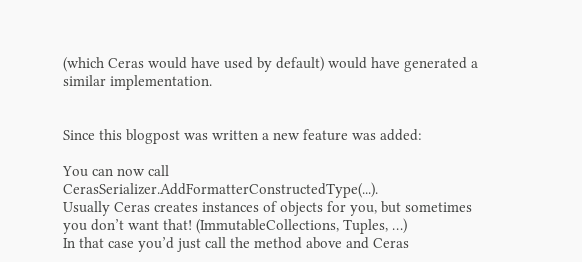(which Ceras would have used by default) would have generated a similar implementation.


Since this blogpost was written a new feature was added:

You can now call CerasSerializer.AddFormatterConstructedType(...).
Usually Ceras creates instances of objects for you, but sometimes you don’t want that! (ImmutableCollections, Tuples, …)
In that case you’d just call the method above and Ceras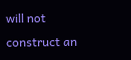will not construct an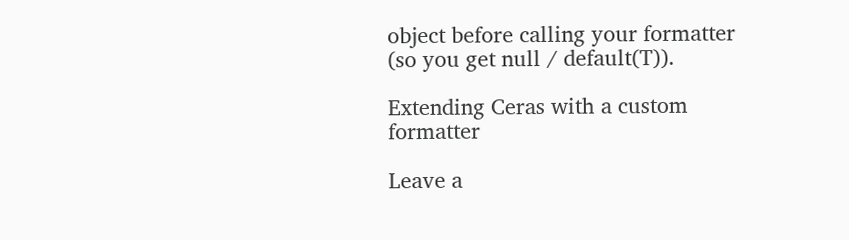object before calling your formatter (so you get null / default(T)).

Extending Ceras with a custom formatter

Leave a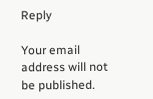Reply

Your email address will not be published.